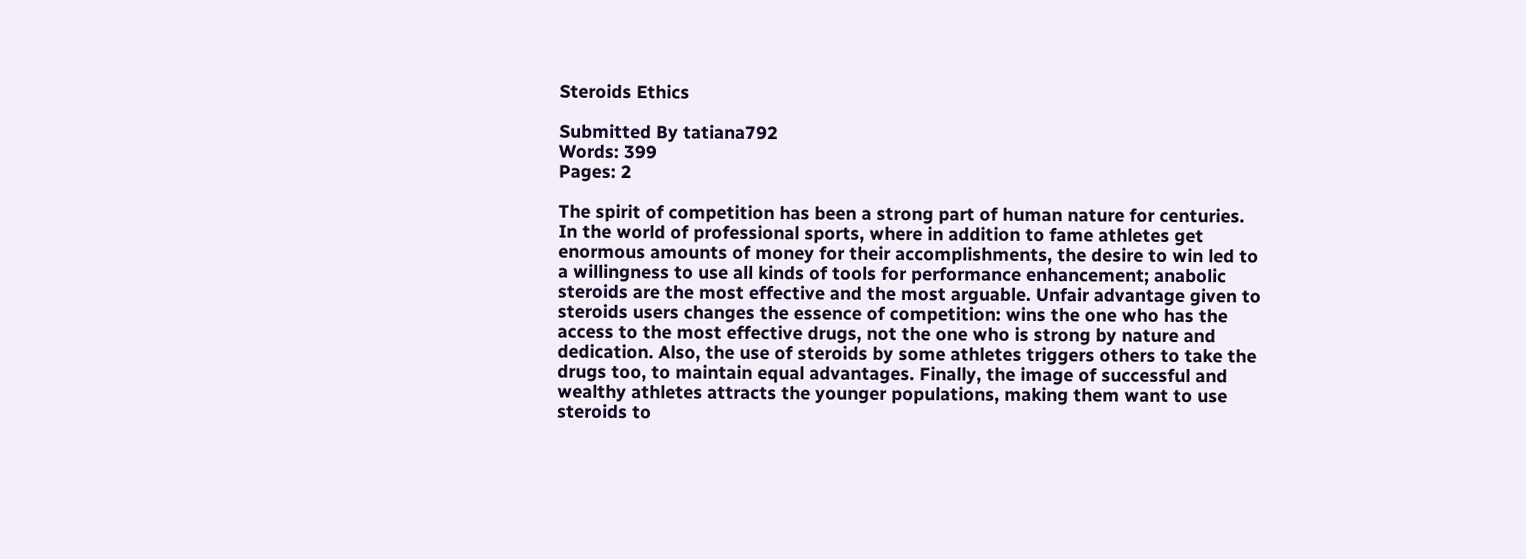Steroids Ethics

Submitted By tatiana792
Words: 399
Pages: 2

The spirit of competition has been a strong part of human nature for centuries. In the world of professional sports, where in addition to fame athletes get enormous amounts of money for their accomplishments, the desire to win led to a willingness to use all kinds of tools for performance enhancement; anabolic steroids are the most effective and the most arguable. Unfair advantage given to steroids users changes the essence of competition: wins the one who has the access to the most effective drugs, not the one who is strong by nature and dedication. Also, the use of steroids by some athletes triggers others to take the drugs too, to maintain equal advantages. Finally, the image of successful and wealthy athletes attracts the younger populations, making them want to use steroids to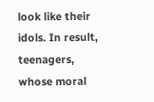look like their idols. In result, teenagers, whose moral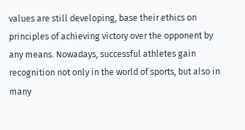values are still developing, base their ethics on principles of achieving victory over the opponent by any means. Nowadays, successful athletes gain recognition not only in the world of sports, but also in many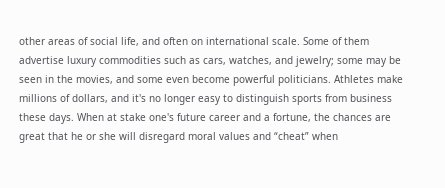other areas of social life, and often on international scale. Some of them advertise luxury commodities such as cars, watches, and jewelry; some may be seen in the movies, and some even become powerful politicians. Athletes make millions of dollars, and it's no longer easy to distinguish sports from business these days. When at stake one's future career and a fortune, the chances are great that he or she will disregard moral values and “cheat” when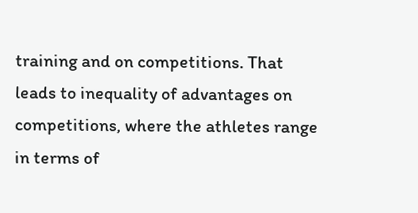training and on competitions. That leads to inequality of advantages on competitions, where the athletes range in terms of